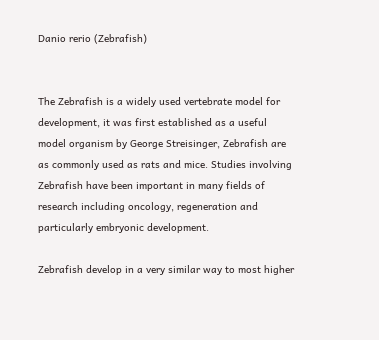Danio rerio (Zebrafish)


The Zebrafish is a widely used vertebrate model for development, it was first established as a useful model organism by George Streisinger, Zebrafish are as commonly used as rats and mice. Studies involving Zebrafish have been important in many fields of research including oncology, regeneration and particularly embryonic development.

Zebrafish develop in a very similar way to most higher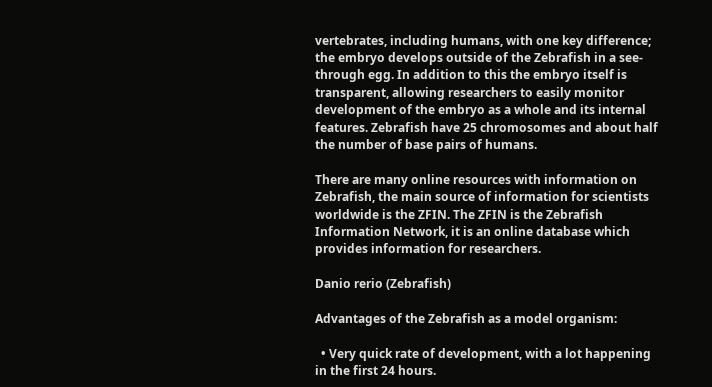vertebrates, including humans, with one key difference; the embryo develops outside of the Zebrafish in a see-through egg. In addition to this the embryo itself is transparent, allowing researchers to easily monitor development of the embryo as a whole and its internal features. Zebrafish have 25 chromosomes and about half the number of base pairs of humans.

There are many online resources with information on Zebrafish, the main source of information for scientists worldwide is the ZFIN. The ZFIN is the Zebrafish Information Network, it is an online database which provides information for researchers.

Danio rerio (Zebrafish)

Advantages of the Zebrafish as a model organism:

  • Very quick rate of development, with a lot happening in the first 24 hours.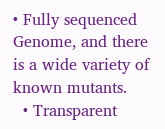• Fully sequenced Genome, and there is a wide variety of known mutants.
  • Transparent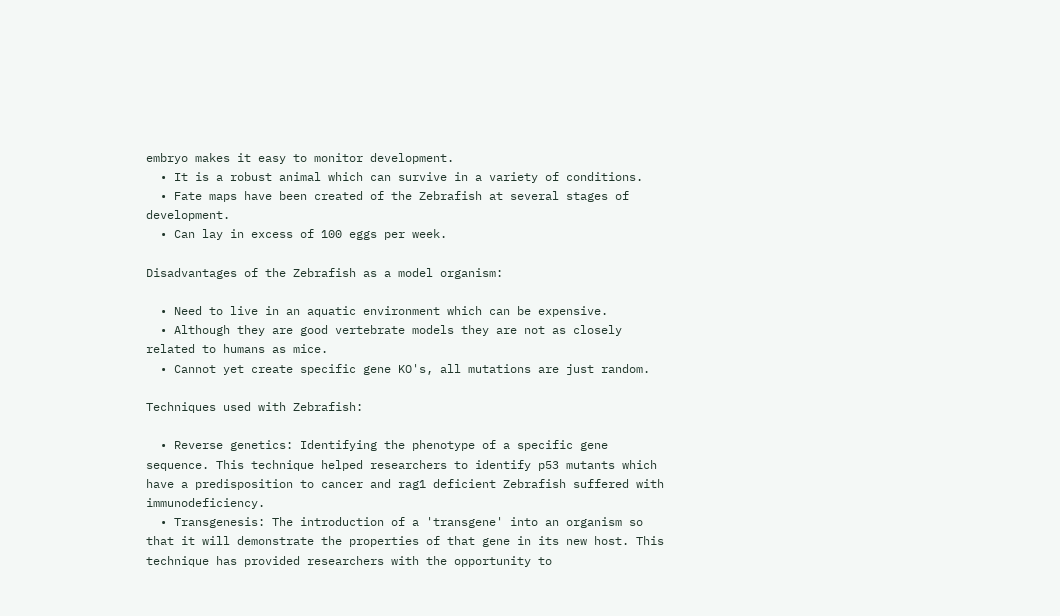embryo makes it easy to monitor development.
  • It is a robust animal which can survive in a variety of conditions.
  • Fate maps have been created of the Zebrafish at several stages of development.
  • Can lay in excess of 100 eggs per week.

Disadvantages of the Zebrafish as a model organism:

  • Need to live in an aquatic environment which can be expensive.
  • Although they are good vertebrate models they are not as closely related to humans as mice.
  • Cannot yet create specific gene KO's, all mutations are just random.

Techniques used with Zebrafish:

  • Reverse genetics: Identifying the phenotype of a specific gene sequence. This technique helped researchers to identify p53 mutants which have a predisposition to cancer and rag1 deficient Zebrafish suffered with immunodeficiency.
  • Transgenesis: The introduction of a 'transgene' into an organism so that it will demonstrate the properties of that gene in its new host. This technique has provided researchers with the opportunity to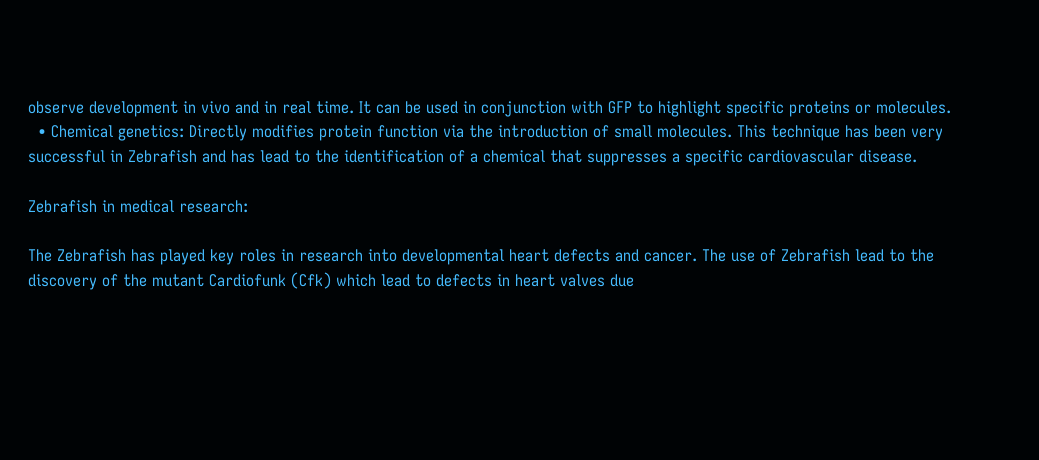observe development in vivo and in real time. It can be used in conjunction with GFP to highlight specific proteins or molecules.
  • Chemical genetics: Directly modifies protein function via the introduction of small molecules. This technique has been very successful in Zebrafish and has lead to the identification of a chemical that suppresses a specific cardiovascular disease.

Zebrafish in medical research:

The Zebrafish has played key roles in research into developmental heart defects and cancer. The use of Zebrafish lead to the discovery of the mutant Cardiofunk (Cfk) which lead to defects in heart valves due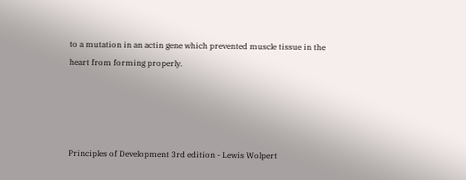to a mutation in an actin gene which prevented muscle tissue in the heart from forming properly.




Principles of Development 3rd edition - Lewis Wolpert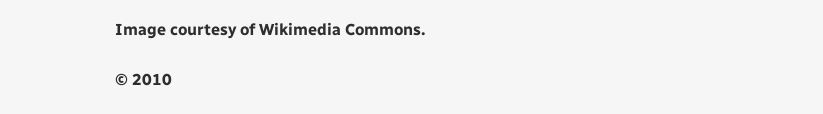Image courtesy of Wikimedia Commons.

© 2010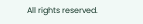All rights reserved.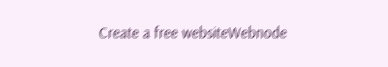Create a free websiteWebnode